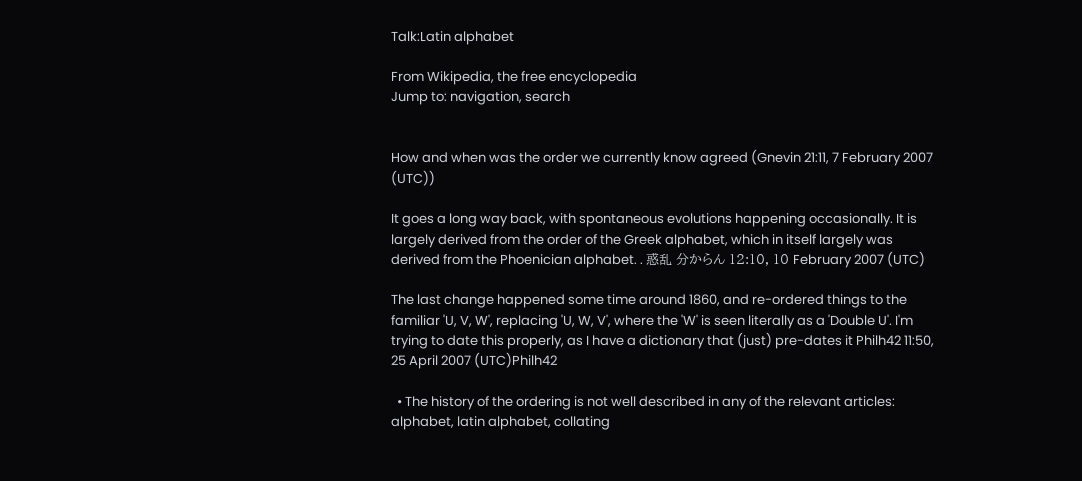Talk:Latin alphabet

From Wikipedia, the free encyclopedia
Jump to: navigation, search


How and when was the order we currently know agreed (Gnevin 21:11, 7 February 2007 (UTC))

It goes a long way back, with spontaneous evolutions happening occasionally. It is largely derived from the order of the Greek alphabet, which in itself largely was derived from the Phoenician alphabet. . 惑乱 分からん 12:10, 10 February 2007 (UTC)

The last change happened some time around 1860, and re-ordered things to the familiar 'U, V, W', replacing 'U, W, V', where the 'W' is seen literally as a 'Double U'. I'm trying to date this properly, as I have a dictionary that (just) pre-dates it Philh42 11:50, 25 April 2007 (UTC)Philh42

  • The history of the ordering is not well described in any of the relevant articles: alphabet, latin alphabet, collating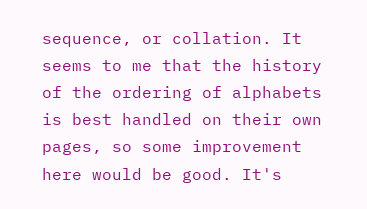sequence, or collation. It seems to me that the history of the ordering of alphabets is best handled on their own pages, so some improvement here would be good. It's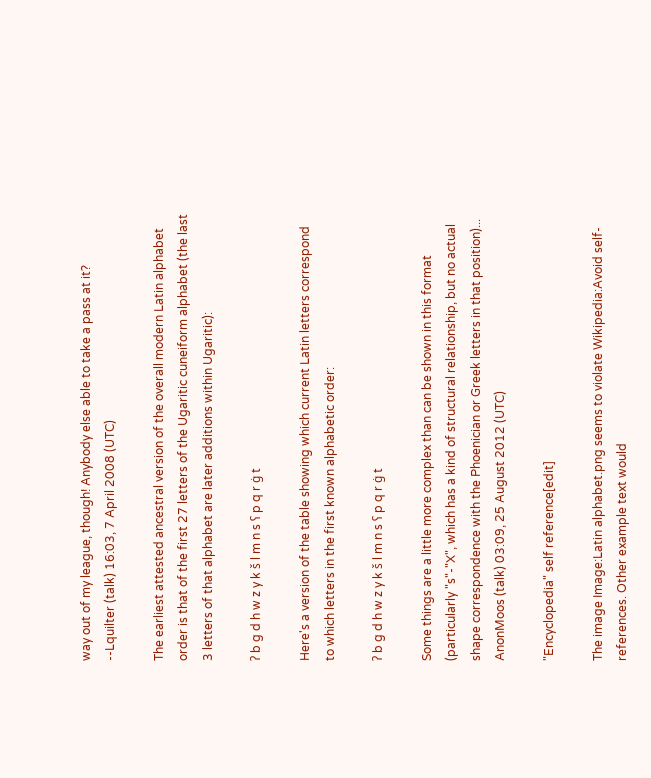way out of my league, though! Anybody else able to take a pass at it? --Lquilter (talk) 16:03, 7 April 2008 (UTC)

The earliest attested ancestral version of the overall modern Latin alphabet order is that of the first 27 letters of the Ugaritic cuneiform alphabet (the last 3 letters of that alphabet are later additions within Ugaritic):

ʔ b g d h w z y k š l m n s ʕ p q r ġ t

Here's a version of the table showing which current Latin letters correspond to which letters in the first known alphabetic order:

ʔ b g d h w z y k š l m n s ʕ p q r ġ t

Some things are a little more complex than can be shown in this format (particularly "s"-"X", which has a kind of structural relationship, but no actual shape correspondence with the Phoenician or Greek letters in that position)... AnonMoos (talk) 03:09, 25 August 2012 (UTC)

"Encyclopedia" self reference[edit]

The image Image:Latin alphabet.png seems to violate Wikipedia:Avoid self-references. Other example text would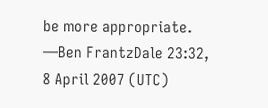be more appropriate. —Ben FrantzDale 23:32, 8 April 2007 (UTC)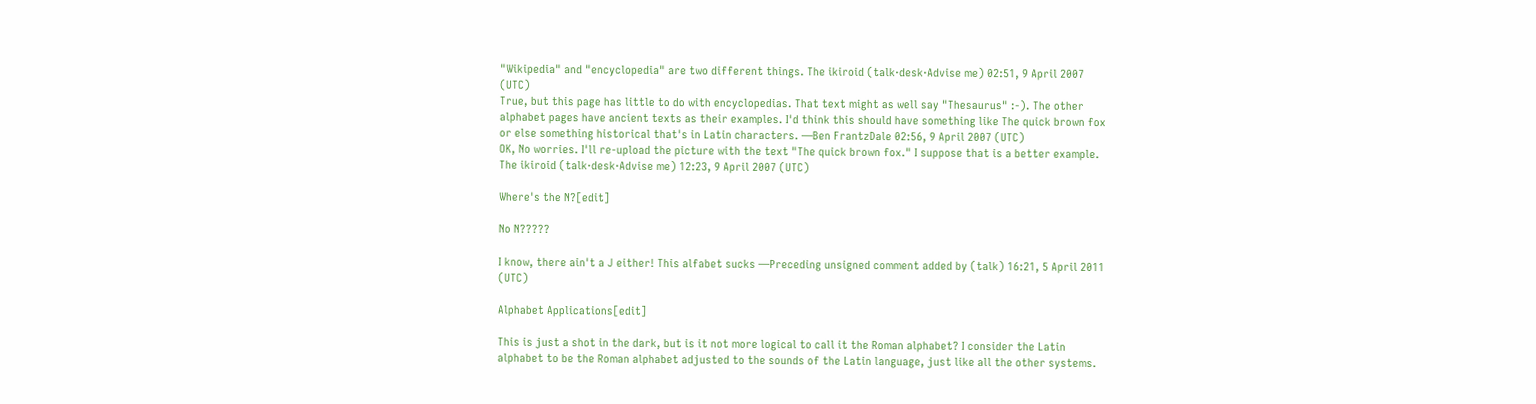"Wikipedia" and "encyclopedia" are two different things. The ikiroid (talk·desk·Advise me) 02:51, 9 April 2007 (UTC)
True, but this page has little to do with encyclopedias. That text might as well say "Thesaurus" :-). The other alphabet pages have ancient texts as their examples. I'd think this should have something like The quick brown fox or else something historical that's in Latin characters. —Ben FrantzDale 02:56, 9 April 2007 (UTC)
OK, No worries. I'll re-upload the picture with the text "The quick brown fox." I suppose that is a better example. The ikiroid (talk·desk·Advise me) 12:23, 9 April 2007 (UTC)

Where's the N?[edit]

No N?????

I know, there ain't a J either! This alfabet sucks —Preceding unsigned comment added by (talk) 16:21, 5 April 2011 (UTC)

Alphabet Applications[edit]

This is just a shot in the dark, but is it not more logical to call it the Roman alphabet? I consider the Latin alphabet to be the Roman alphabet adjusted to the sounds of the Latin language, just like all the other systems.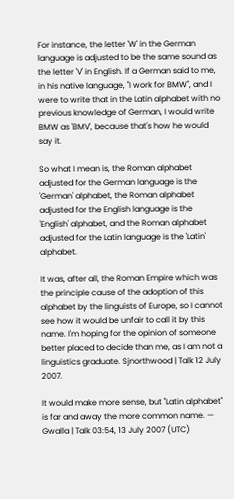For instance, the letter 'W' in the German language is adjusted to be the same sound as the letter 'V' in English. If a German said to me, in his native language, "I work for BMW", and I were to write that in the Latin alphabet with no previous knowledge of German, I would write BMW as 'BMV', because that's how he would say it.

So what I mean is, the Roman alphabet adjusted for the German language is the 'German' alphabet, the Roman alphabet adjusted for the English language is the 'English' alphabet, and the Roman alphabet adjusted for the Latin language is the 'Latin' alphabet.

It was, after all, the Roman Empire which was the principle cause of the adoption of this alphabet by the linguists of Europe, so I cannot see how it would be unfair to call it by this name. I'm hoping for the opinion of someone better placed to decide than me, as I am not a linguistics graduate. Sjnorthwood | Talk 12 July 2007.

It would make more sense, but "Latin alphabet" is far and away the more common name. — Gwalla | Talk 03:54, 13 July 2007 (UTC)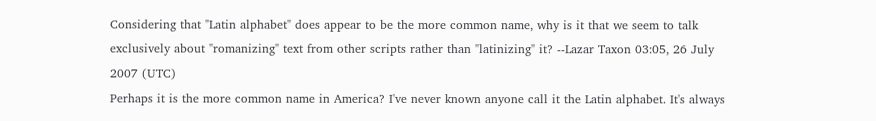Considering that "Latin alphabet" does appear to be the more common name, why is it that we seem to talk exclusively about "romanizing" text from other scripts rather than "latinizing" it? --Lazar Taxon 03:05, 26 July 2007 (UTC)
Perhaps it is the more common name in America? I've never known anyone call it the Latin alphabet. It's always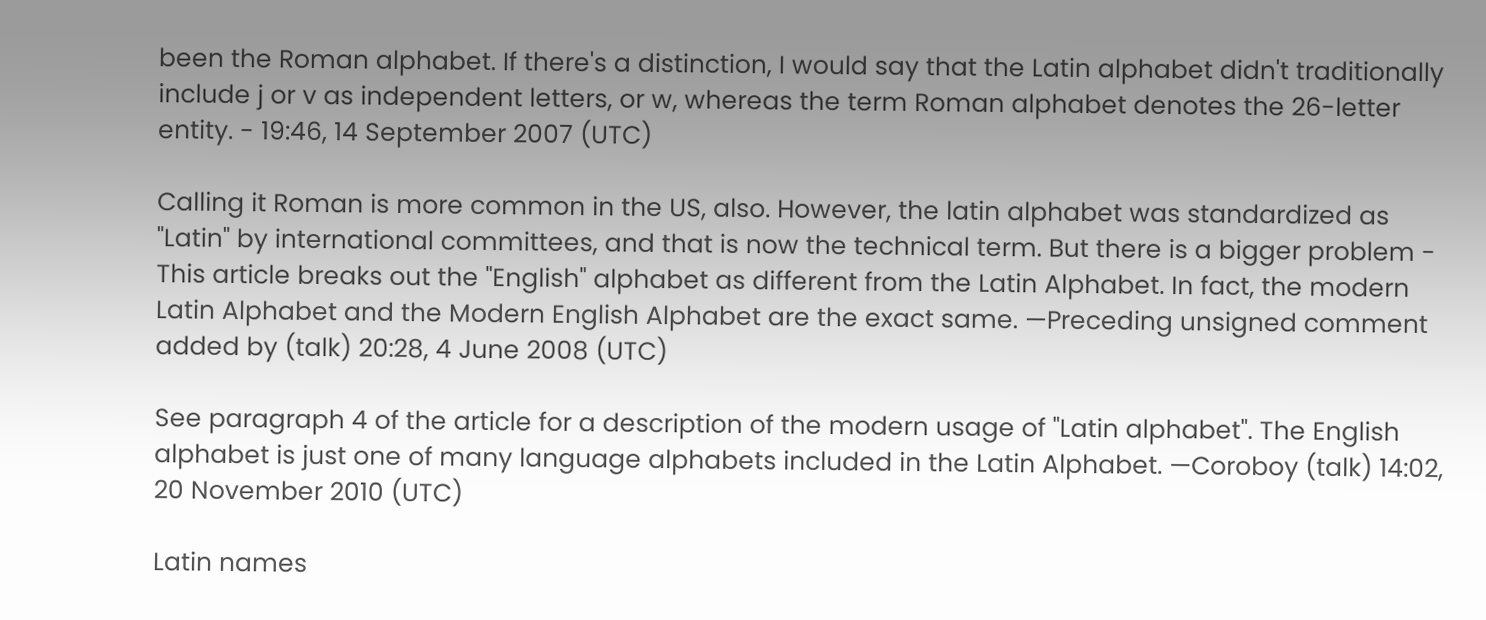been the Roman alphabet. If there's a distinction, I would say that the Latin alphabet didn't traditionally include j or v as independent letters, or w, whereas the term Roman alphabet denotes the 26-letter entity. - 19:46, 14 September 2007 (UTC)

Calling it Roman is more common in the US, also. However, the latin alphabet was standardized as "Latin" by international committees, and that is now the technical term. But there is a bigger problem - This article breaks out the "English" alphabet as different from the Latin Alphabet. In fact, the modern Latin Alphabet and the Modern English Alphabet are the exact same. —Preceding unsigned comment added by (talk) 20:28, 4 June 2008 (UTC)

See paragraph 4 of the article for a description of the modern usage of "Latin alphabet". The English alphabet is just one of many language alphabets included in the Latin Alphabet. —Coroboy (talk) 14:02, 20 November 2010 (UTC)

Latin names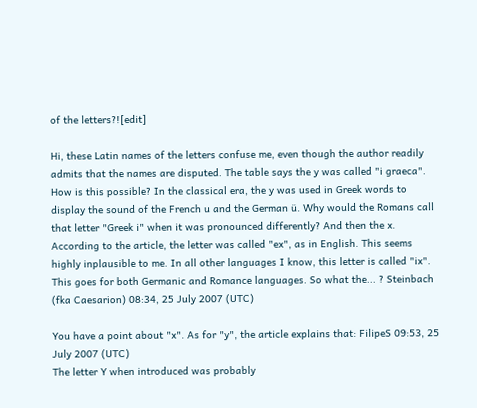of the letters?![edit]

Hi, these Latin names of the letters confuse me, even though the author readily admits that the names are disputed. The table says the y was called "i graeca". How is this possible? In the classical era, the y was used in Greek words to display the sound of the French u and the German ü. Why would the Romans call that letter "Greek i" when it was pronounced differently? And then the x. According to the article, the letter was called "ex", as in English. This seems highly inplausible to me. In all other languages I know, this letter is called "ix". This goes for both Germanic and Romance languages. So what the... ? Steinbach (fka Caesarion) 08:34, 25 July 2007 (UTC)

You have a point about "x". As for "y", the article explains that: FilipeS 09:53, 25 July 2007 (UTC)
The letter Y when introduced was probably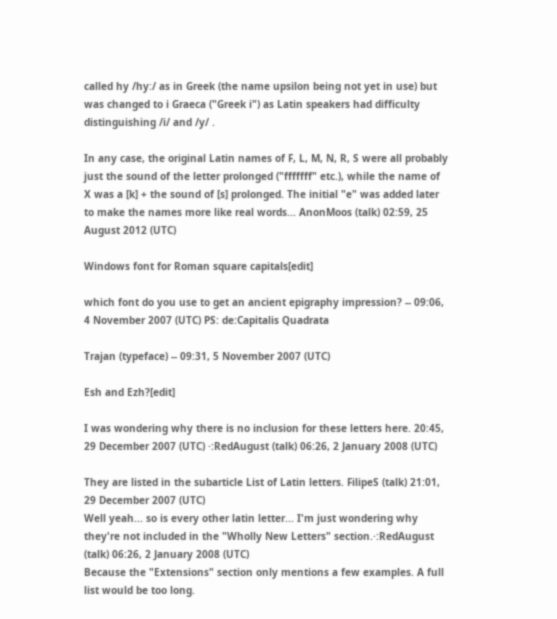called hy /hyː/ as in Greek (the name upsilon being not yet in use) but was changed to i Graeca ("Greek i") as Latin speakers had difficulty distinguishing /i/ and /y/ .

In any case, the original Latin names of F, L, M, N, R, S were all probably just the sound of the letter prolonged ("fffffff" etc.), while the name of X was a [k] + the sound of [s] prolonged. The initial "e" was added later to make the names more like real words... AnonMoos (talk) 02:59, 25 August 2012 (UTC)

Windows font for Roman square capitals[edit]

which font do you use to get an ancient epigraphy impression? -- 09:06, 4 November 2007 (UTC) PS: de:Capitalis Quadrata

Trajan (typeface) -- 09:31, 5 November 2007 (UTC)

Esh and Ezh?[edit]

I was wondering why there is no inclusion for these letters here. 20:45, 29 December 2007 (UTC) ·:RedAugust (talk) 06:26, 2 January 2008 (UTC)

They are listed in the subarticle List of Latin letters. FilipeS (talk) 21:01, 29 December 2007 (UTC)
Well yeah... so is every other latin letter... I'm just wondering why they're not included in the "Wholly New Letters" section.·:RedAugust (talk) 06:26, 2 January 2008 (UTC)
Because the "Extensions" section only mentions a few examples. A full list would be too long.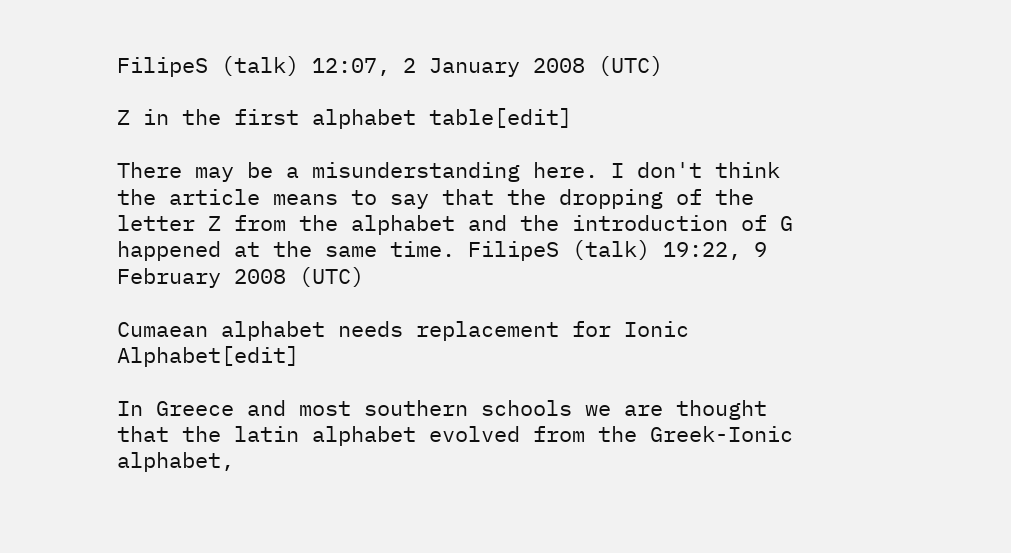FilipeS (talk) 12:07, 2 January 2008 (UTC)

Z in the first alphabet table[edit]

There may be a misunderstanding here. I don't think the article means to say that the dropping of the letter Z from the alphabet and the introduction of G happened at the same time. FilipeS (talk) 19:22, 9 February 2008 (UTC)

Cumaean alphabet needs replacement for Ionic Alphabet[edit]

In Greece and most southern schools we are thought that the latin alphabet evolved from the Greek-Ionic alphabet,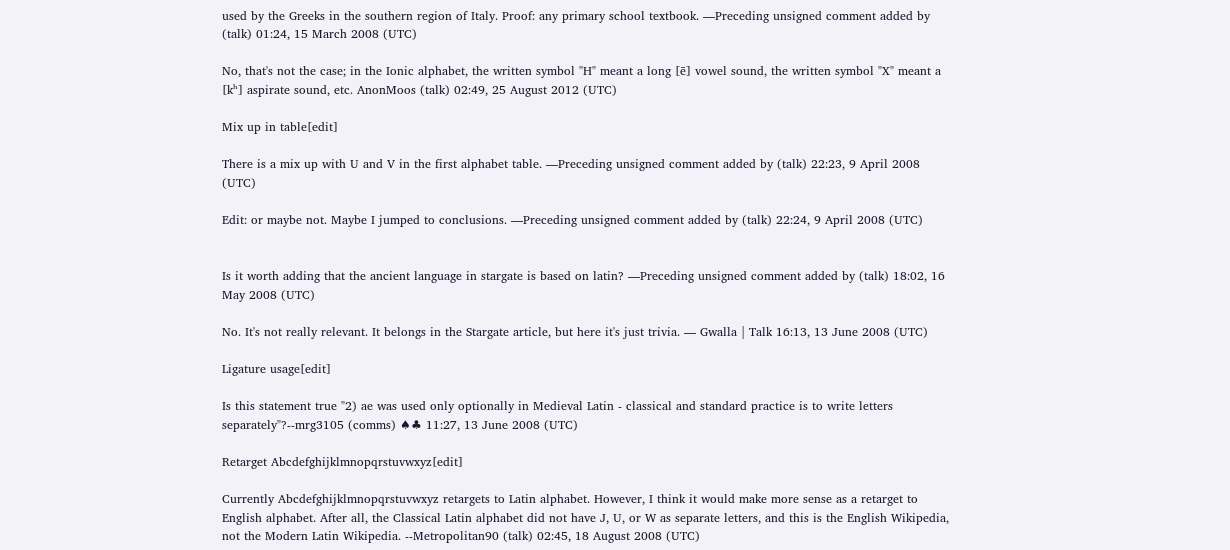used by the Greeks in the southern region of Italy. Proof: any primary school textbook. —Preceding unsigned comment added by (talk) 01:24, 15 March 2008 (UTC)

No, that's not the case; in the Ionic alphabet, the written symbol "H" meant a long [ē] vowel sound, the written symbol "X" meant a [kʰ] aspirate sound, etc. AnonMoos (talk) 02:49, 25 August 2012 (UTC)

Mix up in table[edit]

There is a mix up with U and V in the first alphabet table. —Preceding unsigned comment added by (talk) 22:23, 9 April 2008 (UTC)

Edit: or maybe not. Maybe I jumped to conclusions. —Preceding unsigned comment added by (talk) 22:24, 9 April 2008 (UTC)


Is it worth adding that the ancient language in stargate is based on latin? —Preceding unsigned comment added by (talk) 18:02, 16 May 2008 (UTC)

No. It's not really relevant. It belongs in the Stargate article, but here it's just trivia. — Gwalla | Talk 16:13, 13 June 2008 (UTC)

Ligature usage[edit]

Is this statement true "2) ae was used only optionally in Medieval Latin - classical and standard practice is to write letters separately"?--mrg3105 (comms) ♠♣ 11:27, 13 June 2008 (UTC)

Retarget Abcdefghijklmnopqrstuvwxyz[edit]

Currently Abcdefghijklmnopqrstuvwxyz retargets to Latin alphabet. However, I think it would make more sense as a retarget to English alphabet. After all, the Classical Latin alphabet did not have J, U, or W as separate letters, and this is the English Wikipedia, not the Modern Latin Wikipedia. --Metropolitan90 (talk) 02:45, 18 August 2008 (UTC)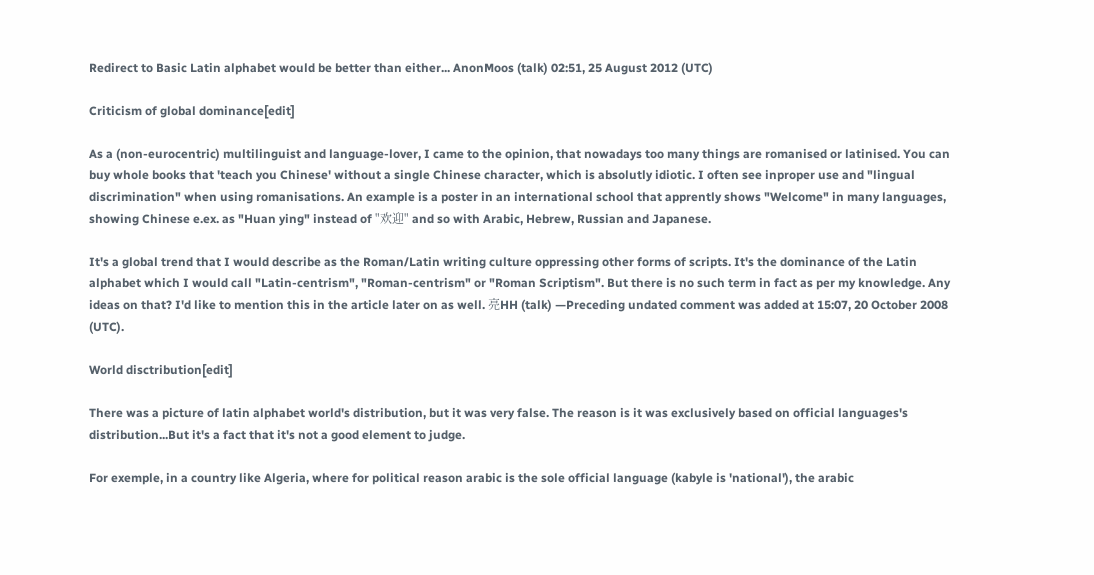Redirect to Basic Latin alphabet would be better than either... AnonMoos (talk) 02:51, 25 August 2012 (UTC)

Criticism of global dominance[edit]

As a (non-eurocentric) multilinguist and language-lover, I came to the opinion, that nowadays too many things are romanised or latinised. You can buy whole books that 'teach you Chinese' without a single Chinese character, which is absolutly idiotic. I often see inproper use and "lingual discrimination" when using romanisations. An example is a poster in an international school that apprently shows "Welcome" in many languages, showing Chinese e.ex. as "Huan ying" instead of "欢迎" and so with Arabic, Hebrew, Russian and Japanese.

It's a global trend that I would describe as the Roman/Latin writing culture oppressing other forms of scripts. It's the dominance of the Latin alphabet which I would call "Latin-centrism", "Roman-centrism" or "Roman Scriptism". But there is no such term in fact as per my knowledge. Any ideas on that? I'd like to mention this in the article later on as well. 亮HH (talk) —Preceding undated comment was added at 15:07, 20 October 2008 (UTC).

World disctribution[edit]

There was a picture of latin alphabet world's distribution, but it was very false. The reason is it was exclusively based on official languages's distribution...But it's a fact that it's not a good element to judge.

For exemple, in a country like Algeria, where for political reason arabic is the sole official language (kabyle is 'national'), the arabic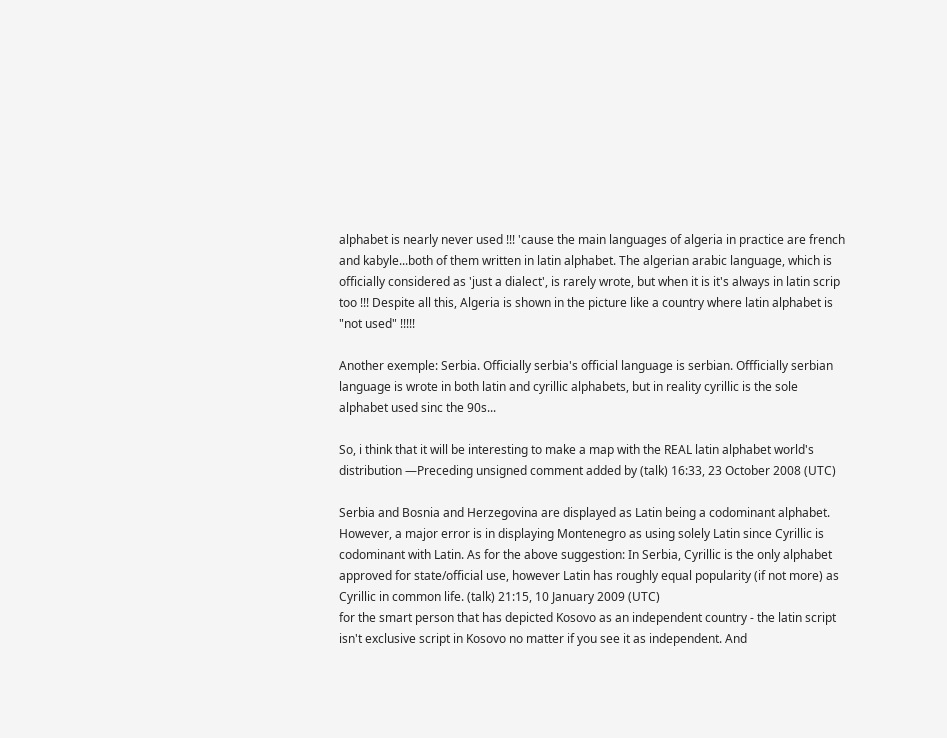alphabet is nearly never used !!! 'cause the main languages of algeria in practice are french and kabyle...both of them written in latin alphabet. The algerian arabic language, which is officially considered as 'just a dialect', is rarely wrote, but when it is it's always in latin scrip too !!! Despite all this, Algeria is shown in the picture like a country where latin alphabet is "not used" !!!!!

Another exemple: Serbia. Officially serbia's official language is serbian. Offficially serbian language is wrote in both latin and cyrillic alphabets, but in reality cyrillic is the sole alphabet used sinc the 90s...

So, i think that it will be interesting to make a map with the REAL latin alphabet world's distribution —Preceding unsigned comment added by (talk) 16:33, 23 October 2008 (UTC)

Serbia and Bosnia and Herzegovina are displayed as Latin being a codominant alphabet. However, a major error is in displaying Montenegro as using solely Latin since Cyrillic is codominant with Latin. As for the above suggestion: In Serbia, Cyrillic is the only alphabet approved for state/official use, however Latin has roughly equal popularity (if not more) as Cyrillic in common life. (talk) 21:15, 10 January 2009 (UTC)
for the smart person that has depicted Kosovo as an independent country - the latin script isn't exclusive script in Kosovo no matter if you see it as independent. And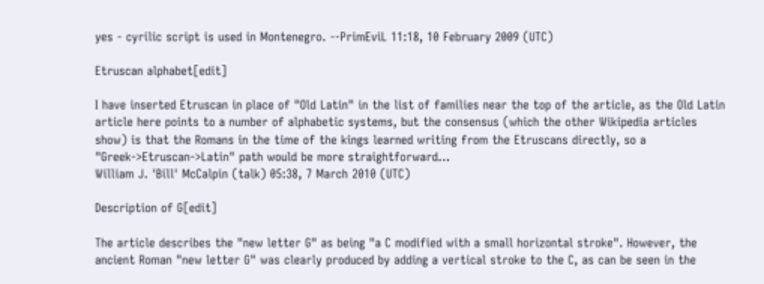yes - cyrilic script is used in Montenegro. --PrimEviL 11:18, 10 February 2009 (UTC)

Etruscan alphabet[edit]

I have inserted Etruscan in place of "Old Latin" in the list of families near the top of the article, as the Old Latin article here points to a number of alphabetic systems, but the consensus (which the other Wikipedia articles show) is that the Romans in the time of the kings learned writing from the Etruscans directly, so a "Greek->Etruscan->Latin" path would be more straightforward...
William J. 'Bill' McCalpin (talk) 05:38, 7 March 2010 (UTC)

Description of G[edit]

The article describes the "new letter G" as being "a C modified with a small horizontal stroke". However, the ancient Roman "new letter G" was clearly produced by adding a vertical stroke to the C, as can be seen in the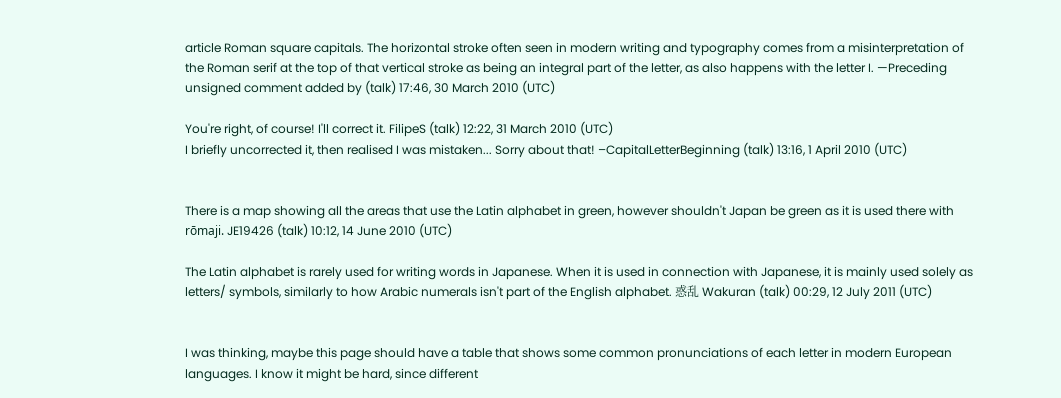article Roman square capitals. The horizontal stroke often seen in modern writing and typography comes from a misinterpretation of the Roman serif at the top of that vertical stroke as being an integral part of the letter, as also happens with the letter I. —Preceding unsigned comment added by (talk) 17:46, 30 March 2010 (UTC)

You're right, of course! I'll correct it. FilipeS (talk) 12:22, 31 March 2010 (UTC)
I briefly uncorrected it, then realised I was mistaken... Sorry about that! –CapitalLetterBeginning (talk) 13:16, 1 April 2010 (UTC)


There is a map showing all the areas that use the Latin alphabet in green, however shouldn't Japan be green as it is used there with rōmaji. JE19426 (talk) 10:12, 14 June 2010 (UTC)

The Latin alphabet is rarely used for writing words in Japanese. When it is used in connection with Japanese, it is mainly used solely as letters/ symbols, similarly to how Arabic numerals isn't part of the English alphabet. 惑乱 Wakuran (talk) 00:29, 12 July 2011 (UTC)


I was thinking, maybe this page should have a table that shows some common pronunciations of each letter in modern European languages. I know it might be hard, since different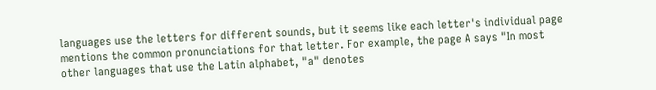languages use the letters for different sounds, but it seems like each letter's individual page mentions the common pronunciations for that letter. For example, the page A says "In most other languages that use the Latin alphabet, "a" denotes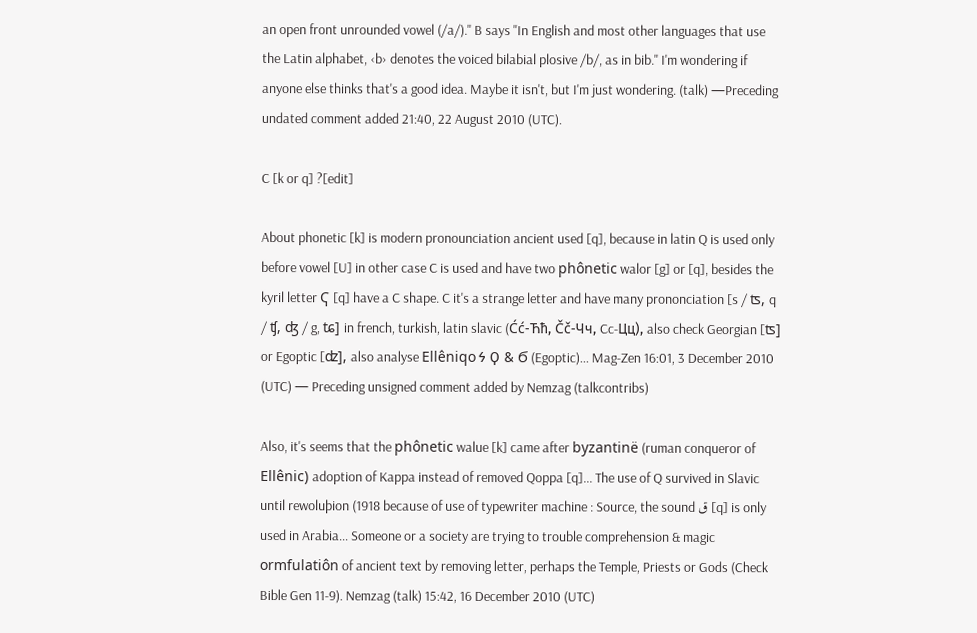an open front unrounded vowel (/a/)." B says "In English and most other languages that use the Latin alphabet, ‹b› denotes the voiced bilabial plosive /b/, as in bib." I'm wondering if anyone else thinks that's a good idea. Maybe it isn't, but I'm just wondering. (talk) —Preceding undated comment added 21:40, 22 August 2010 (UTC).

C [k or q] ?[edit]

About phonetic [k] is modern pronounciation ancient used [q], because in latin Q is used only before vowel [U] in other case C is used and have two phônetic walor [g] or [q], besides the kyril letter Ҁ [q] have a C shape. C it's a strange letter and have many prononciation [s / ʦ, q / ʧ, ʤ / g, ʨ] in french, turkish, latin slavic (Ćć-Ћћ, Čč-Чч, Cc-Цц), also check Georgian [ʦ] or Egoptic [ʣ], also analyse Ellêniqo Ϟ Ϙ & Ϭ (Egoptic)... Mag-Zen 16:01, 3 December 2010 (UTC) — Preceding unsigned comment added by Nemzag (talkcontribs)

Also, it's seems that the phônetic walue [k] came after byzantinë (ruman conqueror of Ellênic) adoption of Kappa instead of removed Qoppa [q]... The use of Q survived in Slavic until rewoluþion (1918 because of use of typewriter machine : Source, the sound ق [q] is only used in Arabia... Someone or a society are trying to trouble comprehension & magic ormfulatiôn of ancient text by removing letter, perhaps the Temple, Priests or Gods (Check Bible Gen 11-9). Nemzag (talk) 15:42, 16 December 2010 (UTC)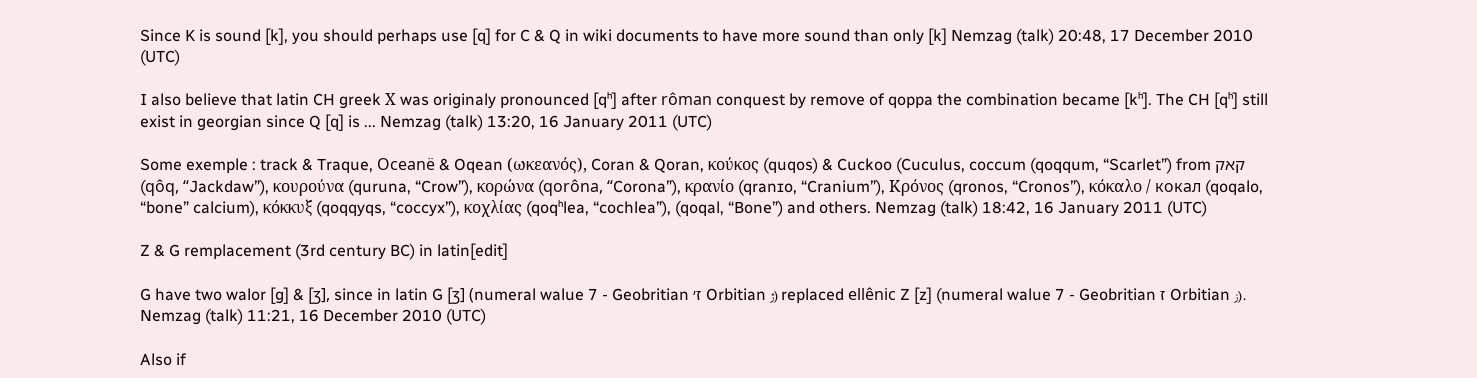Since K is sound [k], you should perhaps use [q] for C & Q in wiki documents to have more sound than only [k] Nemzag (talk) 20:48, 17 December 2010 (UTC)

I also believe that latin CH greek Χ was originaly pronounced [qʰ] after rôman conquest by remove of qoppa the combination became [kʰ]. The CH [qʰ] still exist in georgian since Q [q] is ... Nemzag (talk) 13:20, 16 January 2011 (UTC)

Some exemple : track & Traque, Oceanë & Oqean (ωκεανός), Coran & Qoran, κούκος (quqos) & Cuckoo (Cuculus, coccum (qoqqum, “Scarlet”) from קאק (qôq, “Jackdaw”), κουρούνα (quruna, “Crow”), κορώνα (qorôna, “Corona”), κρανίο (qranɪo, “Cranium”), Κρόνος (qronos, “Cronos”), κόκαλο / кокал (qoqalo, “bone” calcium), κόκκυξ (qoqqyqs, “coccyx”), κοχλίας (qoqʰlea, “cochlea”), (qoqal, “Bone”) and others. Nemzag (talk) 18:42, 16 January 2011 (UTC)

Z & G remplacement (3rd century BC) in latin[edit]

G have two walor [g] & [ʒ], since in latin G [ʒ] (numeral walue 7 - Geobritian ז׳ Orbitian ژ) replaced ellênic Z [z] (numeral walue 7 - Geobritian ז Orbitian ز). Nemzag (talk) 11:21, 16 December 2010 (UTC)

Also if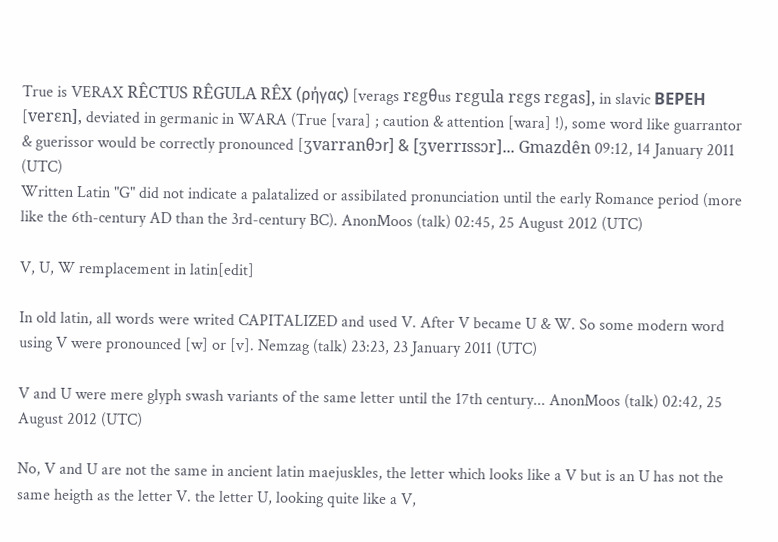True is VERAX RÊCTUS RÊGULA RÊX (ρήγας) [verags rɛgθus rɛgula rɛgs rɛgas], in slavic ВЕРЕН [verɛn], deviated in germanic in WARA (True [vara] ; caution & attention [wara] !), some word like guarrantor & guerissor would be correctly pronounced [ʒvarranθɔr] & [ʒverrɪssɔr]... Gmazdên 09:12, 14 January 2011 (UTC)
Written Latin "G" did not indicate a palatalized or assibilated pronunciation until the early Romance period (more like the 6th-century AD than the 3rd-century BC). AnonMoos (talk) 02:45, 25 August 2012 (UTC)

V, U, W remplacement in latin[edit]

In old latin, all words were writed CAPITALIZED and used V. After V became U & W. So some modern word using V were pronounced [w] or [v]. Nemzag (talk) 23:23, 23 January 2011 (UTC)

V and U were mere glyph swash variants of the same letter until the 17th century... AnonMoos (talk) 02:42, 25 August 2012 (UTC)

No, V and U are not the same in ancient latin maejuskles, the letter which looks like a V but is an U has not the same heigth as the letter V. the letter U, looking quite like a V,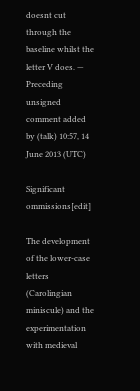doesnt cut through the baseline whilst the letter V does. — Preceding unsigned comment added by (talk) 10:57, 14 June 2013 (UTC)

Significant ommissions[edit]

The development of the lower-case letters (Carolingian miniscule) and the experimentation with medieval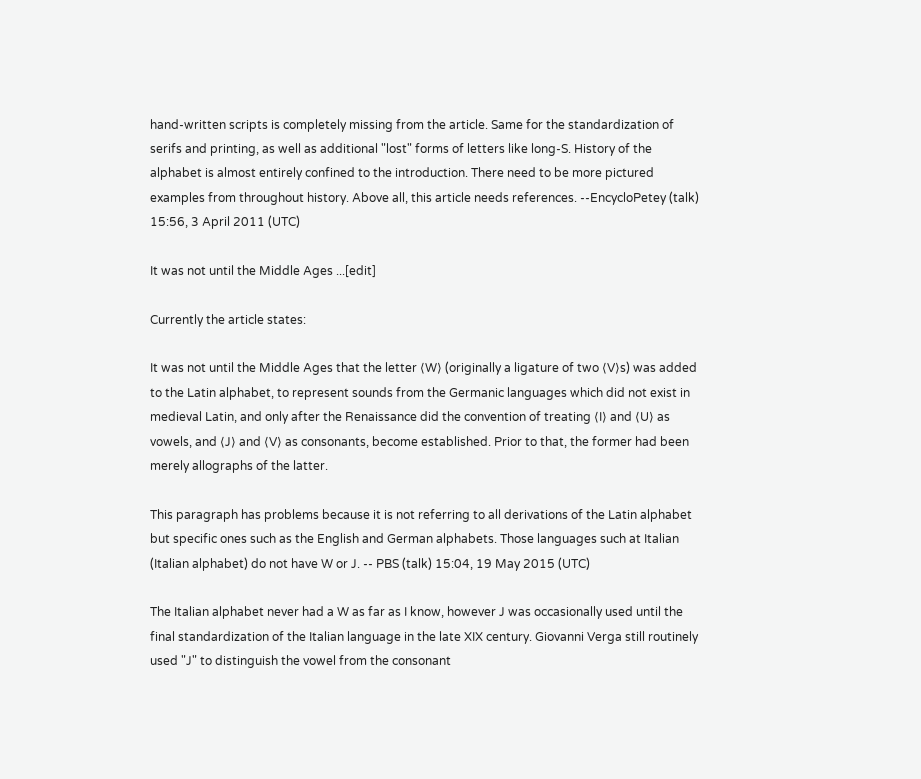hand-written scripts is completely missing from the article. Same for the standardization of serifs and printing, as well as additional "lost" forms of letters like long-S. History of the alphabet is almost entirely confined to the introduction. There need to be more pictured examples from throughout history. Above all, this article needs references. --EncycloPetey (talk) 15:56, 3 April 2011 (UTC)

It was not until the Middle Ages ...[edit]

Currently the article states:

It was not until the Middle Ages that the letter ⟨W⟩ (originally a ligature of two ⟨V⟩s) was added to the Latin alphabet, to represent sounds from the Germanic languages which did not exist in medieval Latin, and only after the Renaissance did the convention of treating ⟨I⟩ and ⟨U⟩ as vowels, and ⟨J⟩ and ⟨V⟩ as consonants, become established. Prior to that, the former had been merely allographs of the latter.

This paragraph has problems because it is not referring to all derivations of the Latin alphabet but specific ones such as the English and German alphabets. Those languages such at Italian (Italian alphabet) do not have W or J. -- PBS (talk) 15:04, 19 May 2015 (UTC)

The Italian alphabet never had a W as far as I know, however J was occasionally used until the final standardization of the Italian language in the late XIX century. Giovanni Verga still routinely used "J" to distinguish the vowel from the consonant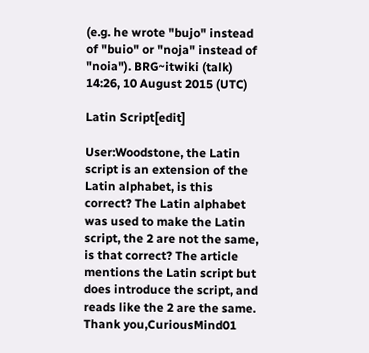(e.g. he wrote "bujo" instead of "buio" or "noja" instead of "noia"). BRG~itwiki (talk) 14:26, 10 August 2015 (UTC)

Latin Script[edit]

User:Woodstone, the Latin script is an extension of the Latin alphabet, is this correct? The Latin alphabet was used to make the Latin script, the 2 are not the same, is that correct? The article mentions the Latin script but does introduce the script, and reads like the 2 are the same. Thank you,CuriousMind01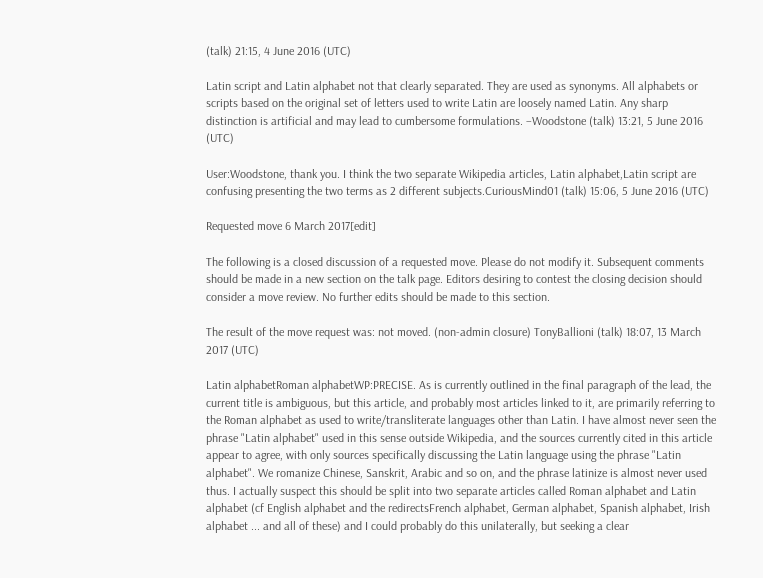(talk) 21:15, 4 June 2016 (UTC)

Latin script and Latin alphabet not that clearly separated. They are used as synonyms. All alphabets or scripts based on the original set of letters used to write Latin are loosely named Latin. Any sharp distinction is artificial and may lead to cumbersome formulations. −Woodstone (talk) 13:21, 5 June 2016 (UTC)

User:Woodstone, thank you. I think the two separate Wikipedia articles, Latin alphabet,Latin script are confusing presenting the two terms as 2 different subjects.CuriousMind01 (talk) 15:06, 5 June 2016 (UTC)

Requested move 6 March 2017[edit]

The following is a closed discussion of a requested move. Please do not modify it. Subsequent comments should be made in a new section on the talk page. Editors desiring to contest the closing decision should consider a move review. No further edits should be made to this section.

The result of the move request was: not moved. (non-admin closure) TonyBallioni (talk) 18:07, 13 March 2017 (UTC)

Latin alphabetRoman alphabetWP:PRECISE. As is currently outlined in the final paragraph of the lead, the current title is ambiguous, but this article, and probably most articles linked to it, are primarily referring to the Roman alphabet as used to write/transliterate languages other than Latin. I have almost never seen the phrase "Latin alphabet" used in this sense outside Wikipedia, and the sources currently cited in this article appear to agree, with only sources specifically discussing the Latin language using the phrase "Latin alphabet". We romanize Chinese, Sanskrit, Arabic and so on, and the phrase latinize is almost never used thus. I actually suspect this should be split into two separate articles called Roman alphabet and Latin alphabet (cf English alphabet and the redirectsFrench alphabet, German alphabet, Spanish alphabet, Irish alphabet ... and all of these) and I could probably do this unilaterally, but seeking a clear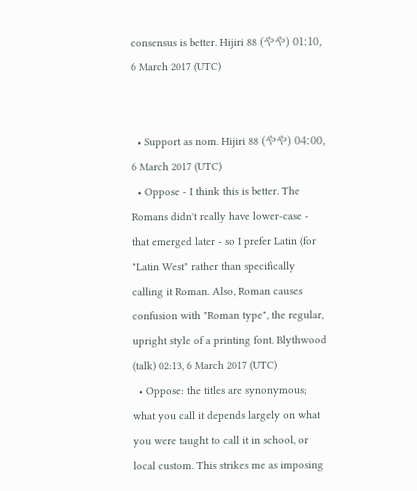consensus is better. Hijiri 88 (やや) 01:10, 6 March 2017 (UTC)


  • Support as nom. Hijiri 88 (やや) 04:00, 6 March 2017 (UTC)
  • Oppose - I think this is better. The Romans didn't really have lower-case - that emerged later - so I prefer Latin (for "Latin West" rather than specifically calling it Roman. Also, Roman causes confusion with "Roman type", the regular, upright style of a printing font. Blythwood (talk) 02:13, 6 March 2017 (UTC)
  • Oppose: the titles are synonymous; what you call it depends largely on what you were taught to call it in school, or local custom. This strikes me as imposing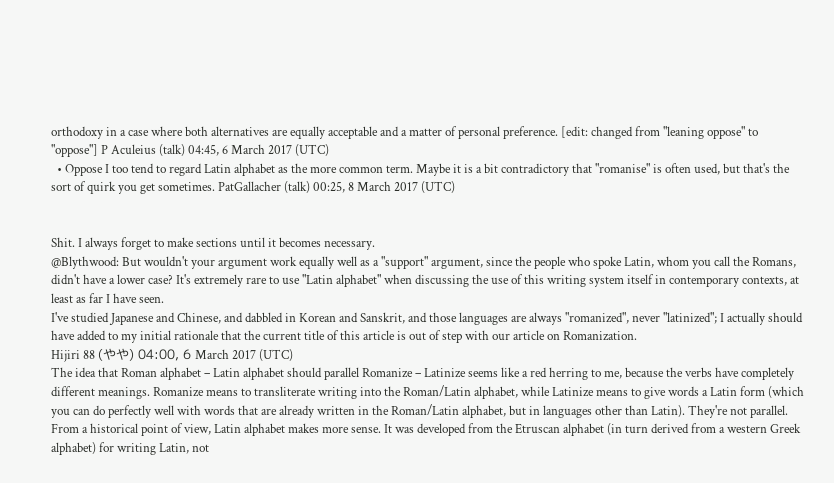orthodoxy in a case where both alternatives are equally acceptable and a matter of personal preference. [edit: changed from "leaning oppose" to "oppose"] P Aculeius (talk) 04:45, 6 March 2017 (UTC)
  • Oppose I too tend to regard Latin alphabet as the more common term. Maybe it is a bit contradictory that "romanise" is often used, but that's the sort of quirk you get sometimes. PatGallacher (talk) 00:25, 8 March 2017 (UTC)


Shit. I always forget to make sections until it becomes necessary.
@Blythwood: But wouldn't your argument work equally well as a "support" argument, since the people who spoke Latin, whom you call the Romans, didn't have a lower case? It's extremely rare to use "Latin alphabet" when discussing the use of this writing system itself in contemporary contexts, at least as far I have seen.
I've studied Japanese and Chinese, and dabbled in Korean and Sanskrit, and those languages are always "romanized", never "latinized"; I actually should have added to my initial rationale that the current title of this article is out of step with our article on Romanization.
Hijiri 88 (やや) 04:00, 6 March 2017 (UTC)
The idea that Roman alphabet – Latin alphabet should parallel Romanize – Latinize seems like a red herring to me, because the verbs have completely different meanings. Romanize means to transliterate writing into the Roman/Latin alphabet, while Latinize means to give words a Latin form (which you can do perfectly well with words that are already written in the Roman/Latin alphabet, but in languages other than Latin). They're not parallel. From a historical point of view, Latin alphabet makes more sense. It was developed from the Etruscan alphabet (in turn derived from a western Greek alphabet) for writing Latin, not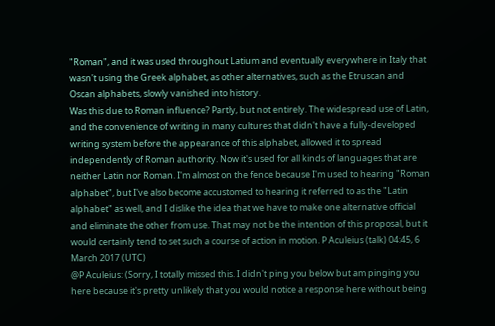"Roman", and it was used throughout Latium and eventually everywhere in Italy that wasn't using the Greek alphabet, as other alternatives, such as the Etruscan and Oscan alphabets, slowly vanished into history.
Was this due to Roman influence? Partly, but not entirely. The widespread use of Latin, and the convenience of writing in many cultures that didn't have a fully-developed writing system before the appearance of this alphabet, allowed it to spread independently of Roman authority. Now it's used for all kinds of languages that are neither Latin nor Roman. I'm almost on the fence because I'm used to hearing "Roman alphabet", but I've also become accustomed to hearing it referred to as the "Latin alphabet" as well, and I dislike the idea that we have to make one alternative official and eliminate the other from use. That may not be the intention of this proposal, but it would certainly tend to set such a course of action in motion. P Aculeius (talk) 04:45, 6 March 2017 (UTC)
@P Aculeius: (Sorry, I totally missed this. I didn't ping you below but am pinging you here because it's pretty unlikely that you would notice a response here without being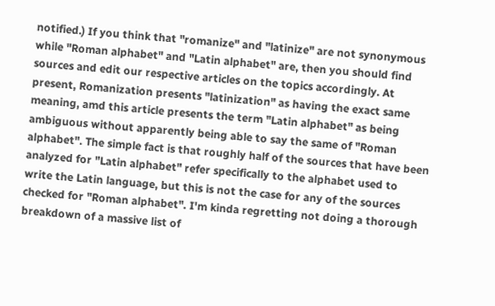notified.) If you think that "romanize" and "latinize" are not synonymous while "Roman alphabet" and "Latin alphabet" are, then you should find sources and edit our respective articles on the topics accordingly. At present, Romanization presents "latinization" as having the exact same meaning, amd this article presents the term "Latin alphabet" as being ambiguous without apparently being able to say the same of "Roman alphabet". The simple fact is that roughly half of the sources that have been analyzed for "Latin alphabet" refer specifically to the alphabet used to write the Latin language, but this is not the case for any of the sources checked for "Roman alphabet". I'm kinda regretting not doing a thorough breakdown of a massive list of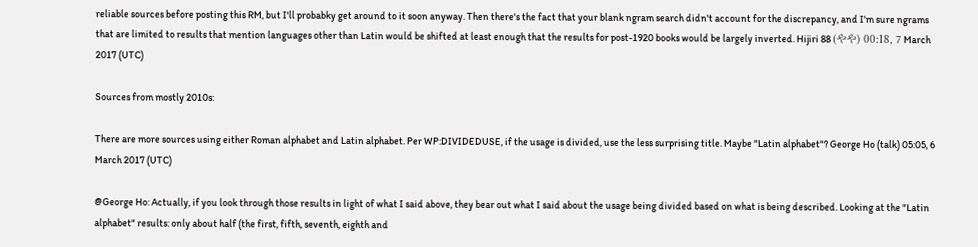reliable sources before posting this RM, but I'll probabky get around to it soon anyway. Then there's the fact that your blank ngram search didn't account for the discrepancy, and I'm sure ngrams that are limited to results that mention languages other than Latin would be shifted at least enough that the results for post-1920 books would be largely inverted. Hijiri 88 (やや) 00:18, 7 March 2017 (UTC)

Sources from mostly 2010s:

There are more sources using either Roman alphabet and Latin alphabet. Per WP:DIVIDEDUSE, if the usage is divided, use the less surprising title. Maybe "Latin alphabet"? George Ho (talk) 05:05, 6 March 2017 (UTC)

@George Ho: Actually, if you look through those results in light of what I said above, they bear out what I said about the usage being divided based on what is being described. Looking at the "Latin alphabet" results: only about half (the first, fifth, seventh, eighth and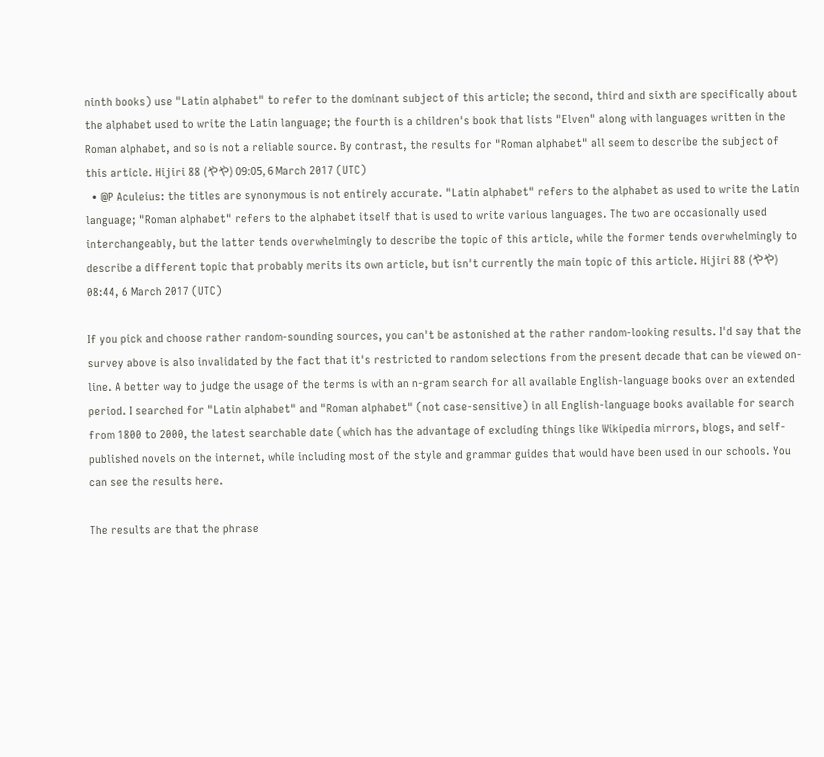ninth books) use "Latin alphabet" to refer to the dominant subject of this article; the second, third and sixth are specifically about the alphabet used to write the Latin language; the fourth is a children's book that lists "Elven" along with languages written in the Roman alphabet, and so is not a reliable source. By contrast, the results for "Roman alphabet" all seem to describe the subject of this article. Hijiri 88 (やや) 09:05, 6 March 2017 (UTC)
  • @P Aculeius: the titles are synonymous is not entirely accurate. "Latin alphabet" refers to the alphabet as used to write the Latin language; "Roman alphabet" refers to the alphabet itself that is used to write various languages. The two are occasionally used interchangeably, but the latter tends overwhelmingly to describe the topic of this article, while the former tends overwhelmingly to describe a different topic that probably merits its own article, but isn't currently the main topic of this article. Hijiri 88 (やや) 08:44, 6 March 2017 (UTC)

If you pick and choose rather random-sounding sources, you can't be astonished at the rather random-looking results. I'd say that the survey above is also invalidated by the fact that it's restricted to random selections from the present decade that can be viewed on-line. A better way to judge the usage of the terms is with an n-gram search for all available English-language books over an extended period. I searched for "Latin alphabet" and "Roman alphabet" (not case-sensitive) in all English-language books available for search from 1800 to 2000, the latest searchable date (which has the advantage of excluding things like Wikipedia mirrors, blogs, and self-published novels on the internet, while including most of the style and grammar guides that would have been used in our schools. You can see the results here.

The results are that the phrase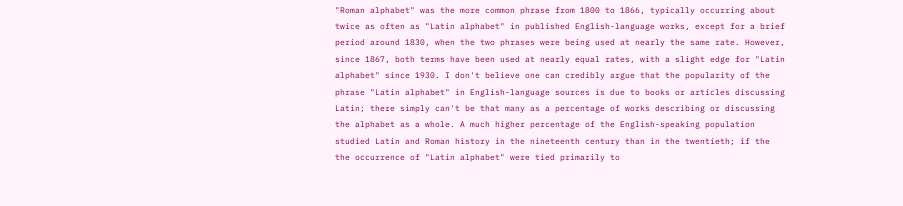"Roman alphabet" was the more common phrase from 1800 to 1866, typically occurring about twice as often as "Latin alphabet" in published English-language works, except for a brief period around 1830, when the two phrases were being used at nearly the same rate. However, since 1867, both terms have been used at nearly equal rates, with a slight edge for "Latin alphabet" since 1930. I don't believe one can credibly argue that the popularity of the phrase "Latin alphabet" in English-language sources is due to books or articles discussing Latin; there simply can't be that many as a percentage of works describing or discussing the alphabet as a whole. A much higher percentage of the English-speaking population studied Latin and Roman history in the nineteenth century than in the twentieth; if the the occurrence of "Latin alphabet" were tied primarily to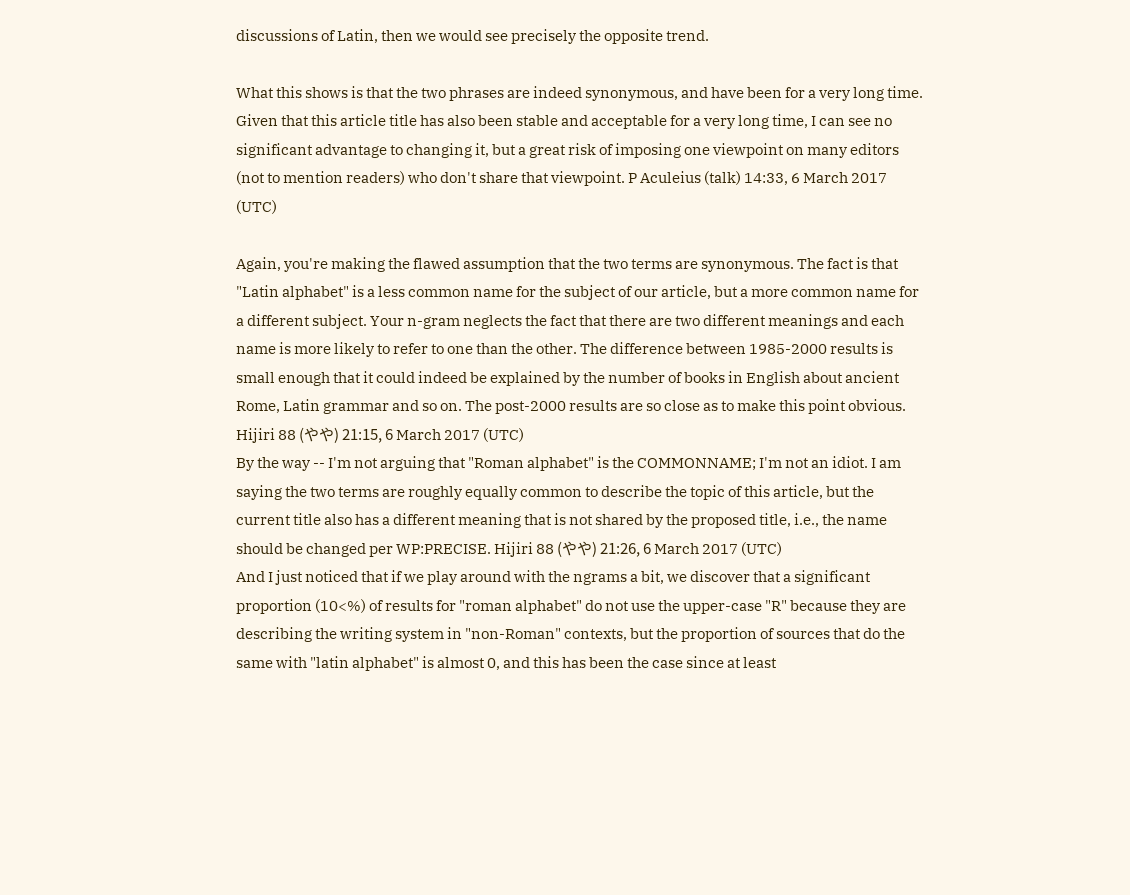discussions of Latin, then we would see precisely the opposite trend.

What this shows is that the two phrases are indeed synonymous, and have been for a very long time. Given that this article title has also been stable and acceptable for a very long time, I can see no significant advantage to changing it, but a great risk of imposing one viewpoint on many editors (not to mention readers) who don't share that viewpoint. P Aculeius (talk) 14:33, 6 March 2017 (UTC)

Again, you're making the flawed assumption that the two terms are synonymous. The fact is that "Latin alphabet" is a less common name for the subject of our article, but a more common name for a different subject. Your n-gram neglects the fact that there are two different meanings and each name is more likely to refer to one than the other. The difference between 1985-2000 results is small enough that it could indeed be explained by the number of books in English about ancient Rome, Latin grammar and so on. The post-2000 results are so close as to make this point obvious. Hijiri 88 (やや) 21:15, 6 March 2017 (UTC)
By the way -- I'm not arguing that "Roman alphabet" is the COMMONNAME; I'm not an idiot. I am saying the two terms are roughly equally common to describe the topic of this article, but the current title also has a different meaning that is not shared by the proposed title, i.e., the name should be changed per WP:PRECISE. Hijiri 88 (やや) 21:26, 6 March 2017 (UTC)
And I just noticed that if we play around with the ngrams a bit, we discover that a significant proportion (10<%) of results for "roman alphabet" do not use the upper-case "R" because they are describing the writing system in "non-Roman" contexts, but the proportion of sources that do the same with "latin alphabet" is almost 0, and this has been the case since at least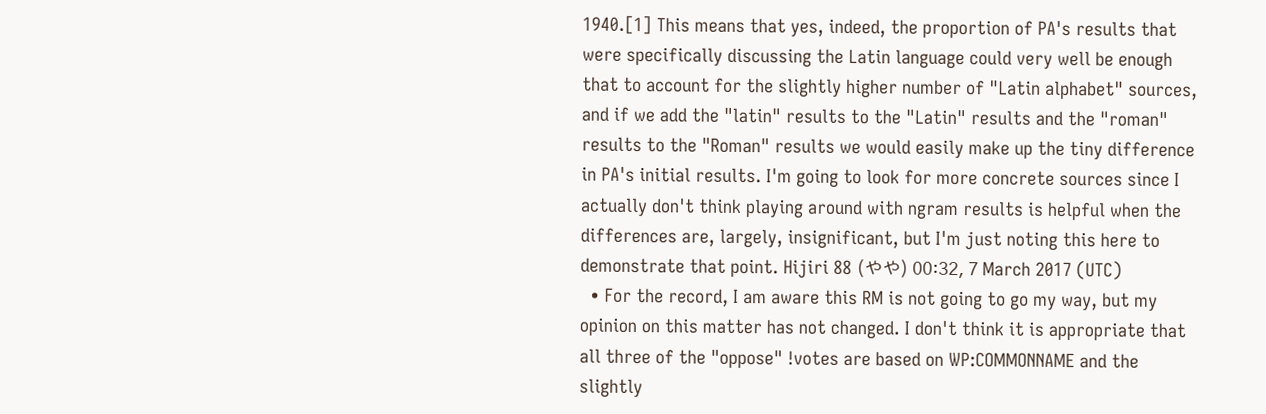1940.[1] This means that yes, indeed, the proportion of PA's results that were specifically discussing the Latin language could very well be enough that to account for the slightly higher number of "Latin alphabet" sources, and if we add the "latin" results to the "Latin" results and the "roman" results to the "Roman" results we would easily make up the tiny difference in PA's initial results. I'm going to look for more concrete sources since I actually don't think playing around with ngram results is helpful when the differences are, largely, insignificant, but I'm just noting this here to demonstrate that point. Hijiri 88 (やや) 00:32, 7 March 2017 (UTC)
  • For the record, I am aware this RM is not going to go my way, but my opinion on this matter has not changed. I don't think it is appropriate that all three of the "oppose" !votes are based on WP:COMMONNAME and the slightly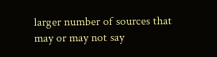larger number of sources that may or may not say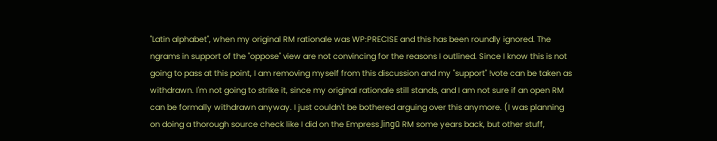"Latin alphabet", when my original RM rationale was WP:PRECISE and this has been roundly ignored. The ngrams in support of the "oppose" view are not convincing for the reasons I outlined. Since I know this is not going to pass at this point, I am removing myself from this discussion and my "support" !vote can be taken as withdrawn. I'm not going to strike it, since my original rationale still stands, and I am not sure if an open RM can be formally withdrawn anyway. I just couldn't be bothered arguing over this anymore. (I was planning on doing a thorough source check like I did on the Empress Jingū RM some years back, but other stuff,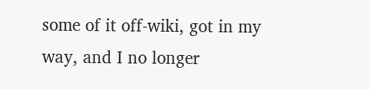some of it off-wiki, got in my way, and I no longer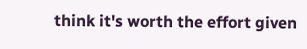think it's worth the effort given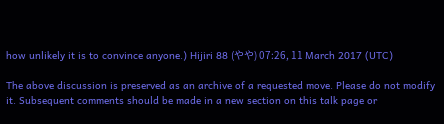how unlikely it is to convince anyone.) Hijiri 88 (やや) 07:26, 11 March 2017 (UTC)

The above discussion is preserved as an archive of a requested move. Please do not modify it. Subsequent comments should be made in a new section on this talk page or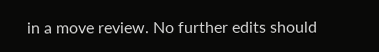in a move review. No further edits should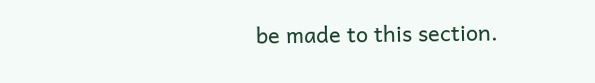be made to this section.